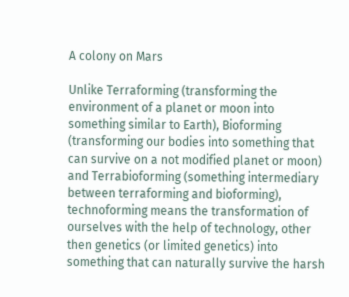A colony on Mars

Unlike Terraforming (transforming the environment of a planet or moon into something similar to Earth), Bioforming (transforming our bodies into something that can survive on a not modified planet or moon) and Terrabioforming (something intermediary between terraforming and bioforming), technoforming means the transformation of ourselves with the help of technology, other then genetics (or limited genetics) into something that can naturally survive the harsh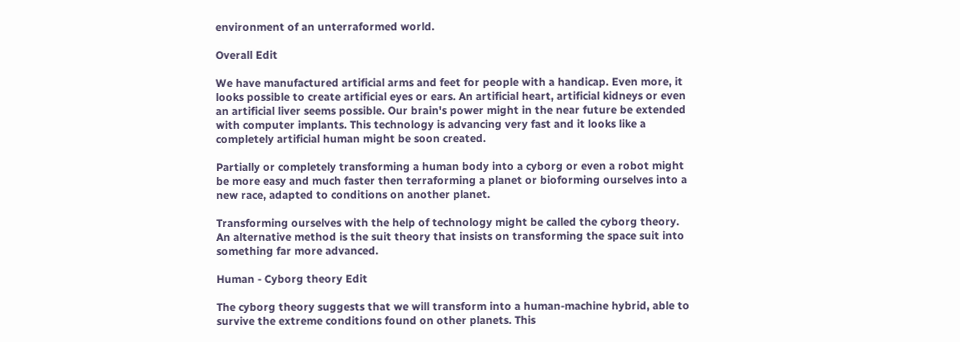environment of an unterraformed world.

Overall Edit

We have manufactured artificial arms and feet for people with a handicap. Even more, it looks possible to create artificial eyes or ears. An artificial heart, artificial kidneys or even an artificial liver seems possible. Our brain's power might in the near future be extended with computer implants. This technology is advancing very fast and it looks like a completely artificial human might be soon created.

Partially or completely transforming a human body into a cyborg or even a robot might be more easy and much faster then terraforming a planet or bioforming ourselves into a new race, adapted to conditions on another planet.

Transforming ourselves with the help of technology might be called the cyborg theory. An alternative method is the suit theory that insists on transforming the space suit into something far more advanced.

Human - Cyborg theory Edit

The cyborg theory suggests that we will transform into a human-machine hybrid, able to survive the extreme conditions found on other planets. This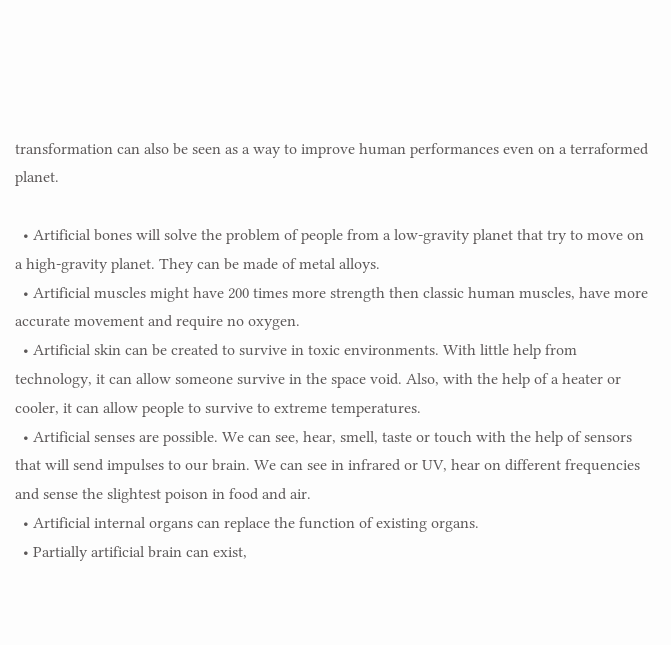transformation can also be seen as a way to improve human performances even on a terraformed planet.

  • Artificial bones will solve the problem of people from a low-gravity planet that try to move on a high-gravity planet. They can be made of metal alloys.
  • Artificial muscles might have 200 times more strength then classic human muscles, have more accurate movement and require no oxygen.
  • Artificial skin can be created to survive in toxic environments. With little help from technology, it can allow someone survive in the space void. Also, with the help of a heater or cooler, it can allow people to survive to extreme temperatures.
  • Artificial senses are possible. We can see, hear, smell, taste or touch with the help of sensors that will send impulses to our brain. We can see in infrared or UV, hear on different frequencies and sense the slightest poison in food and air.
  • Artificial internal organs can replace the function of existing organs.
  • Partially artificial brain can exist,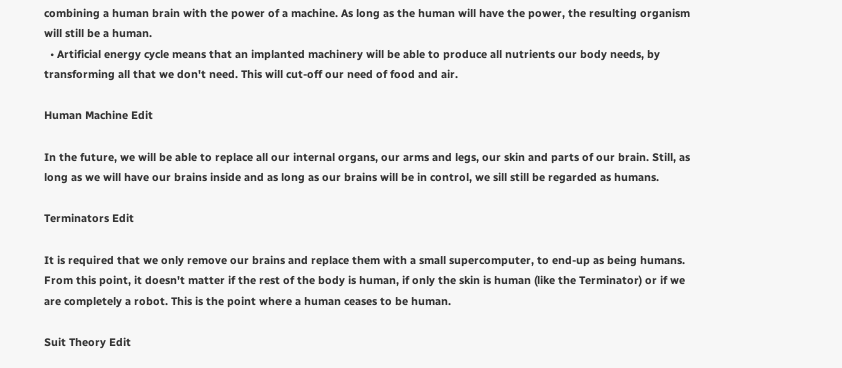combining a human brain with the power of a machine. As long as the human will have the power, the resulting organism will still be a human.
  • Artificial energy cycle means that an implanted machinery will be able to produce all nutrients our body needs, by transforming all that we don't need. This will cut-off our need of food and air.

Human Machine Edit

In the future, we will be able to replace all our internal organs, our arms and legs, our skin and parts of our brain. Still, as long as we will have our brains inside and as long as our brains will be in control, we sill still be regarded as humans.

Terminators Edit

It is required that we only remove our brains and replace them with a small supercomputer, to end-up as being humans. From this point, it doesn't matter if the rest of the body is human, if only the skin is human (like the Terminator) or if we are completely a robot. This is the point where a human ceases to be human.

Suit Theory Edit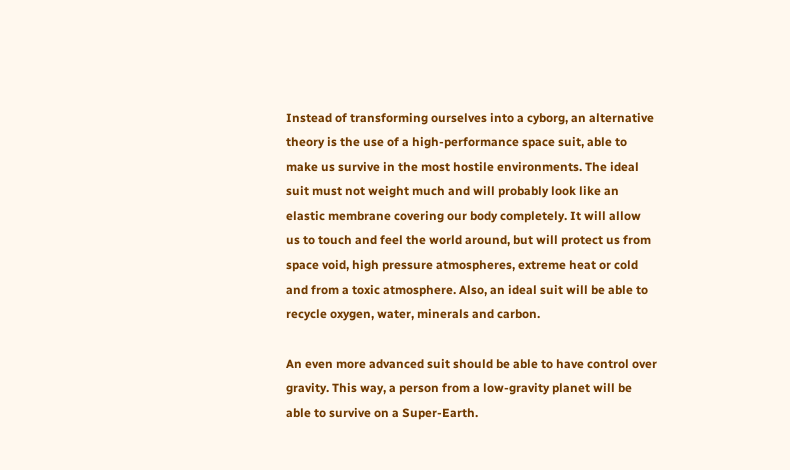Instead of transforming ourselves into a cyborg, an alternative theory is the use of a high-performance space suit, able to make us survive in the most hostile environments. The ideal suit must not weight much and will probably look like an elastic membrane covering our body completely. It will allow us to touch and feel the world around, but will protect us from space void, high pressure atmospheres, extreme heat or cold and from a toxic atmosphere. Also, an ideal suit will be able to recycle oxygen, water, minerals and carbon.

An even more advanced suit should be able to have control over gravity. This way, a person from a low-gravity planet will be able to survive on a Super-Earth.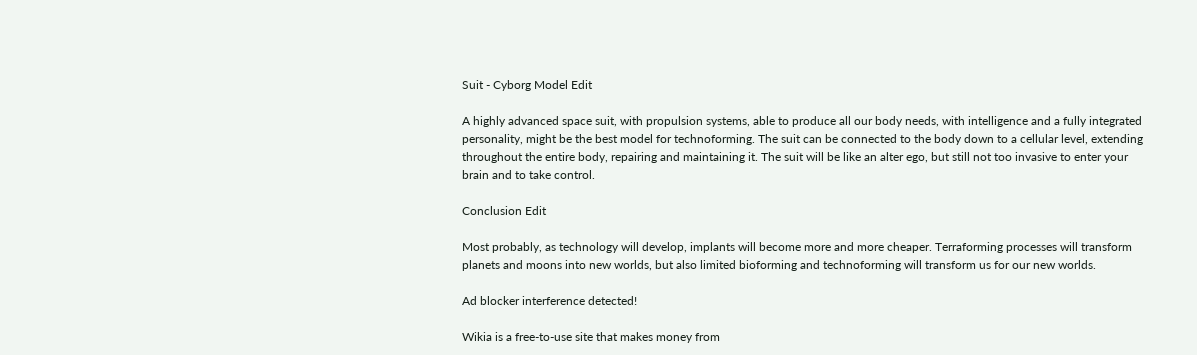Suit - Cyborg Model Edit

A highly advanced space suit, with propulsion systems, able to produce all our body needs, with intelligence and a fully integrated personality, might be the best model for technoforming. The suit can be connected to the body down to a cellular level, extending throughout the entire body, repairing and maintaining it. The suit will be like an alter ego, but still not too invasive to enter your brain and to take control.

Conclusion Edit

Most probably, as technology will develop, implants will become more and more cheaper. Terraforming processes will transform planets and moons into new worlds, but also limited bioforming and technoforming will transform us for our new worlds.

Ad blocker interference detected!

Wikia is a free-to-use site that makes money from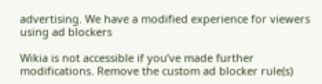advertising. We have a modified experience for viewers using ad blockers

Wikia is not accessible if you’ve made further modifications. Remove the custom ad blocker rule(s)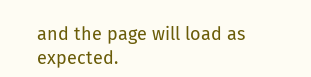and the page will load as expected.